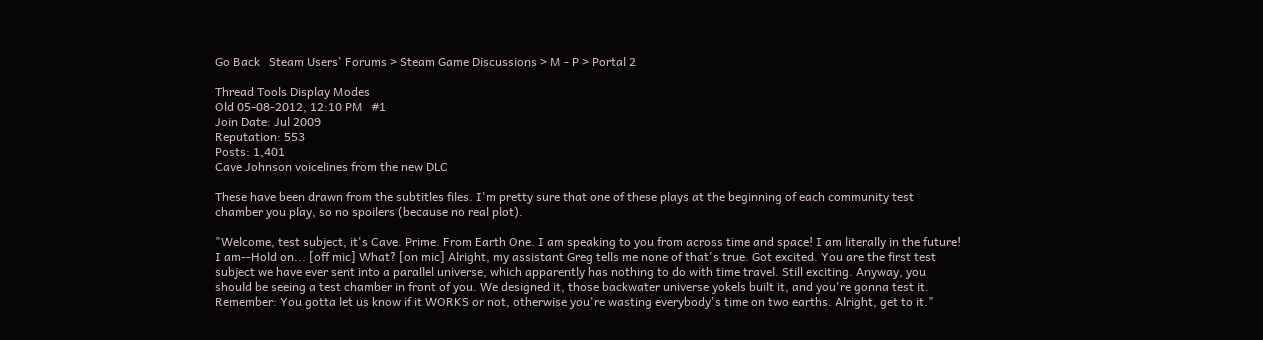Go Back   Steam Users' Forums > Steam Game Discussions > M - P > Portal 2

Thread Tools Display Modes
Old 05-08-2012, 12:10 PM   #1
Join Date: Jul 2009
Reputation: 553
Posts: 1,401
Cave Johnson voicelines from the new DLC

These have been drawn from the subtitles files. I'm pretty sure that one of these plays at the beginning of each community test chamber you play, so no spoilers (because no real plot).

"Welcome, test subject, it's Cave. Prime. From Earth One. I am speaking to you from across time and space! I am literally in the future! I am--Hold on... [off mic] What? [on mic] Alright, my assistant Greg tells me none of that's true. Got excited. You are the first test subject we have ever sent into a parallel universe, which apparently has nothing to do with time travel. Still exciting. Anyway, you should be seeing a test chamber in front of you. We designed it, those backwater universe yokels built it, and you're gonna test it. Remember: You gotta let us know if it WORKS or not, otherwise you're wasting everybody's time on two earths. Alright, get to it."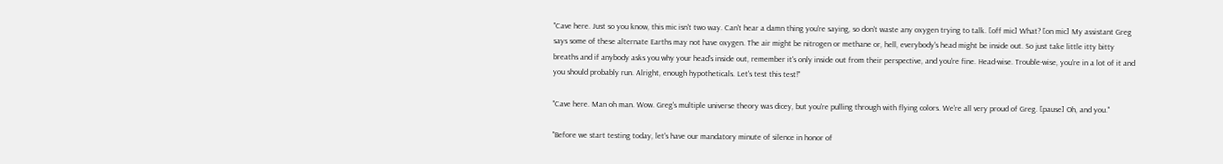"Cave here. Just so you know, this mic isn't two way. Can't hear a damn thing you're saying, so don't waste any oxygen trying to talk. [off mic] What? [on mic] My assistant Greg says some of these alternate Earths may not have oxygen. The air might be nitrogen or methane or, hell, everybody's head might be inside out. So just take little itty bitty breaths and if anybody asks you why your head's inside out, remember it's only inside out from their perspective, and you're fine. Head-wise. Trouble-wise, you're in a lot of it and you should probably run. Alright, enough hypotheticals. Let's test this test!"

"Cave here. Man oh man. Wow. Greg's multiple universe theory was dicey, but you're pulling through with flying colors. We're all very proud of Greg. [pause] Oh, and you."

"Before we start testing today, let's have our mandatory minute of silence in honor of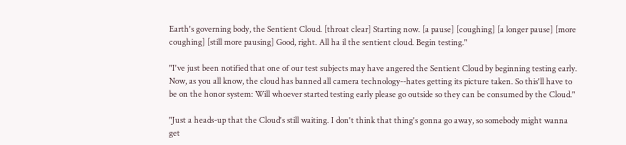Earth's governing body, the Sentient Cloud. [throat clear] Starting now. [a pause] [coughing] [a longer pause] [more coughing] [still more pausing] Good, right. All ha il the sentient cloud. Begin testing."

"I've just been notified that one of our test subjects may have angered the Sentient Cloud by beginning testing early. Now, as you all know, the cloud has banned all camera technology--hates getting its picture taken. So this'll have to be on the honor system: Will whoever started testing early please go outside so they can be consumed by the Cloud."

"Just a heads-up that the Cloud's still waiting. I don't think that thing's gonna go away, so somebody might wanna get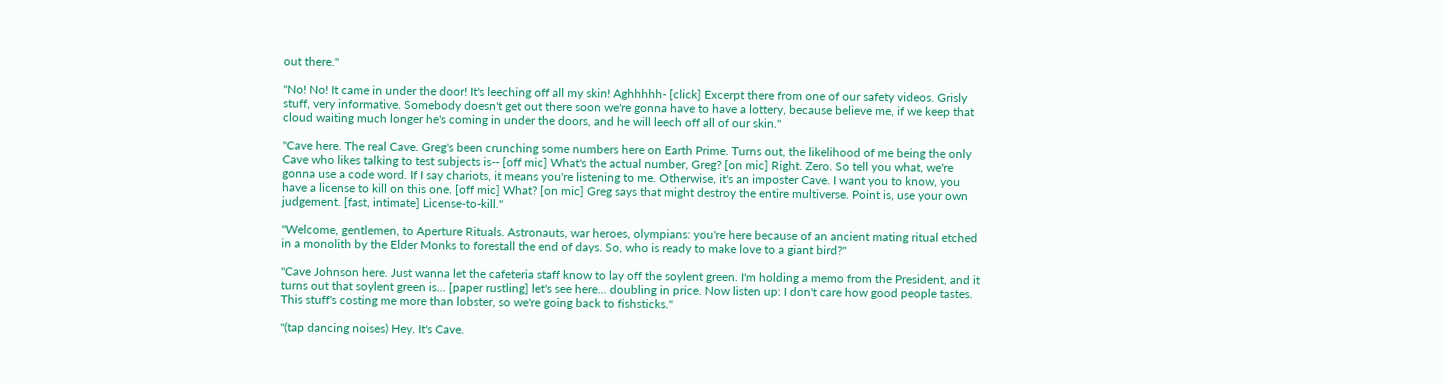out there."

"No! No! It came in under the door! It's leeching off all my skin! Aghhhhh- [click] Excerpt there from one of our safety videos. Grisly stuff, very informative. Somebody doesn't get out there soon we're gonna have to have a lottery, because believe me, if we keep that cloud waiting much longer he's coming in under the doors, and he will leech off all of our skin."

"Cave here. The real Cave. Greg's been crunching some numbers here on Earth Prime. Turns out, the likelihood of me being the only Cave who likes talking to test subjects is-- [off mic] What's the actual number, Greg? [on mic] Right. Zero. So tell you what, we're gonna use a code word. If I say chariots, it means you're listening to me. Otherwise, it's an imposter Cave. I want you to know, you have a license to kill on this one. [off mic] What? [on mic] Greg says that might destroy the entire multiverse. Point is, use your own judgement. [fast, intimate] License-to-kill."

"Welcome, gentlemen, to Aperture Rituals. Astronauts, war heroes, olympians: you're here because of an ancient mating ritual etched in a monolith by the Elder Monks to forestall the end of days. So, who is ready to make love to a giant bird?"

"Cave Johnson here. Just wanna let the cafeteria staff know to lay off the soylent green. I'm holding a memo from the President, and it turns out that soylent green is... [paper rustling] let's see here... doubling in price. Now listen up: I don't care how good people tastes. This stuff's costing me more than lobster, so we're going back to fishsticks."

"(tap dancing noises) Hey. It's Cave.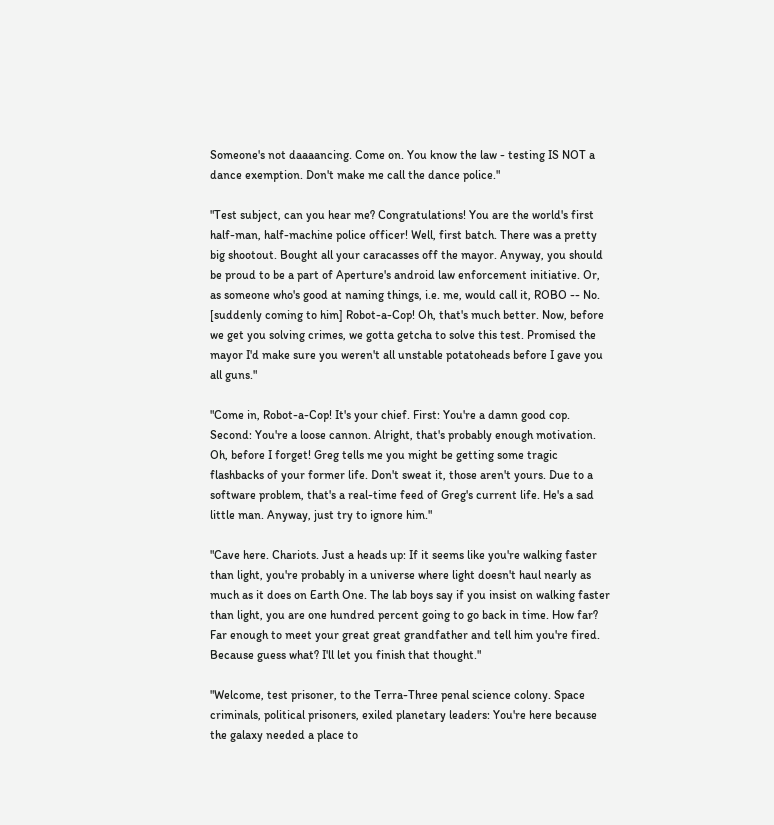Someone's not daaaancing. Come on. You know the law - testing IS NOT a dance exemption. Don't make me call the dance police."

"Test subject, can you hear me? Congratulations! You are the world's first half-man, half-machine police officer! Well, first batch. There was a pretty big shootout. Bought all your caracasses off the mayor. Anyway, you should be proud to be a part of Aperture's android law enforcement initiative. Or, as someone who's good at naming things, i.e. me, would call it, ROBO -- No. [suddenly coming to him] Robot-a-Cop! Oh, that's much better. Now, before we get you solving crimes, we gotta getcha to solve this test. Promised the mayor I'd make sure you weren't all unstable potatoheads before I gave you all guns."

"Come in, Robot-a-Cop! It's your chief. First: You're a damn good cop. Second: You're a loose cannon. Alright, that's probably enough motivation. Oh, before I forget! Greg tells me you might be getting some tragic flashbacks of your former life. Don't sweat it, those aren't yours. Due to a software problem, that's a real-time feed of Greg's current life. He's a sad little man. Anyway, just try to ignore him."

"Cave here. Chariots. Just a heads up: If it seems like you're walking faster than light, you're probably in a universe where light doesn't haul nearly as much as it does on Earth One. The lab boys say if you insist on walking faster than light, you are one hundred percent going to go back in time. How far? Far enough to meet your great great grandfather and tell him you're fired. Because guess what? I'll let you finish that thought."

"Welcome, test prisoner, to the Terra-Three penal science colony. Space criminals, political prisoners, exiled planetary leaders: You're here because the galaxy needed a place to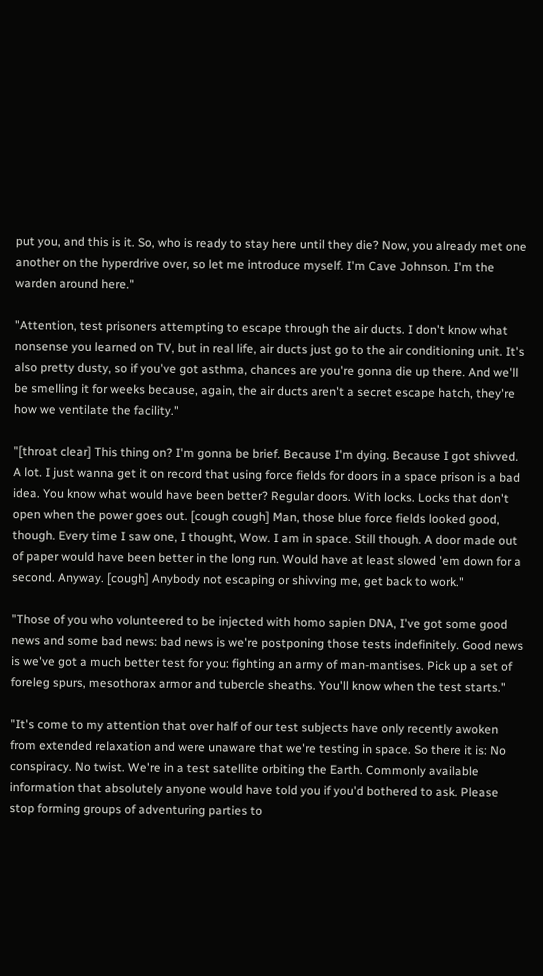put you, and this is it. So, who is ready to stay here until they die? Now, you already met one another on the hyperdrive over, so let me introduce myself. I'm Cave Johnson. I'm the warden around here."

"Attention, test prisoners attempting to escape through the air ducts. I don't know what nonsense you learned on TV, but in real life, air ducts just go to the air conditioning unit. It's also pretty dusty, so if you've got asthma, chances are you're gonna die up there. And we'll be smelling it for weeks because, again, the air ducts aren't a secret escape hatch, they're how we ventilate the facility."

"[throat clear] This thing on? I'm gonna be brief. Because I'm dying. Because I got shivved. A lot. I just wanna get it on record that using force fields for doors in a space prison is a bad idea. You know what would have been better? Regular doors. With locks. Locks that don't open when the power goes out. [cough cough] Man, those blue force fields looked good, though. Every time I saw one, I thought, Wow. I am in space. Still though. A door made out of paper would have been better in the long run. Would have at least slowed 'em down for a second. Anyway. [cough] Anybody not escaping or shivving me, get back to work."

"Those of you who volunteered to be injected with homo sapien DNA, I've got some good news and some bad news: bad news is we're postponing those tests indefinitely. Good news is we've got a much better test for you: fighting an army of man-mantises. Pick up a set of foreleg spurs, mesothorax armor and tubercle sheaths. You'll know when the test starts."

"It's come to my attention that over half of our test subjects have only recently awoken from extended relaxation and were unaware that we're testing in space. So there it is: No conspiracy. No twist. We're in a test satellite orbiting the Earth. Commonly available information that absolutely anyone would have told you if you'd bothered to ask. Please stop forming groups of adventuring parties to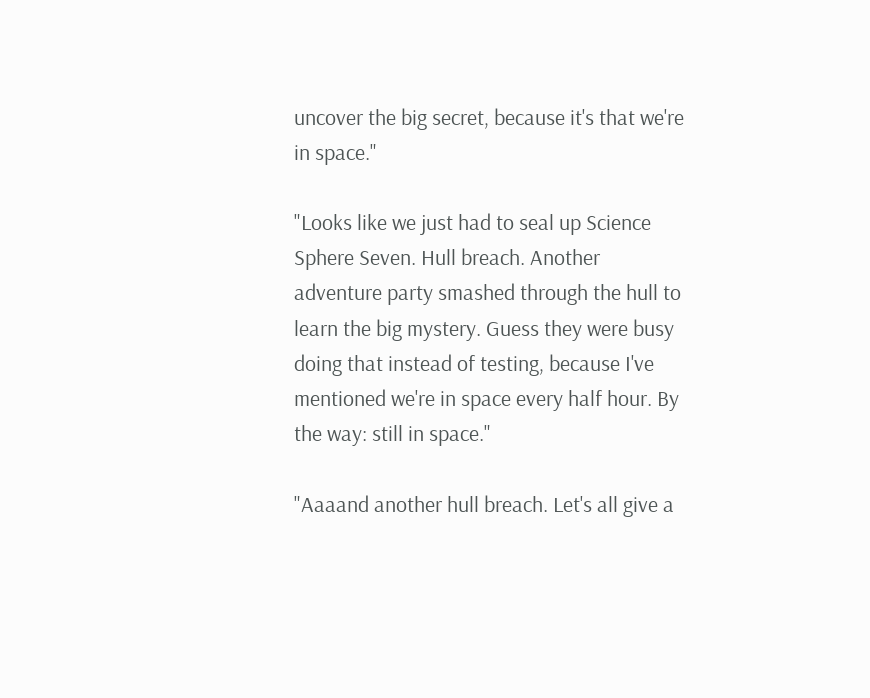uncover the big secret, because it's that we're in space."

"Looks like we just had to seal up Science Sphere Seven. Hull breach. Another adventure party smashed through the hull to learn the big mystery. Guess they were busy doing that instead of testing, because I've mentioned we're in space every half hour. By the way: still in space."

"Aaaand another hull breach. Let's all give a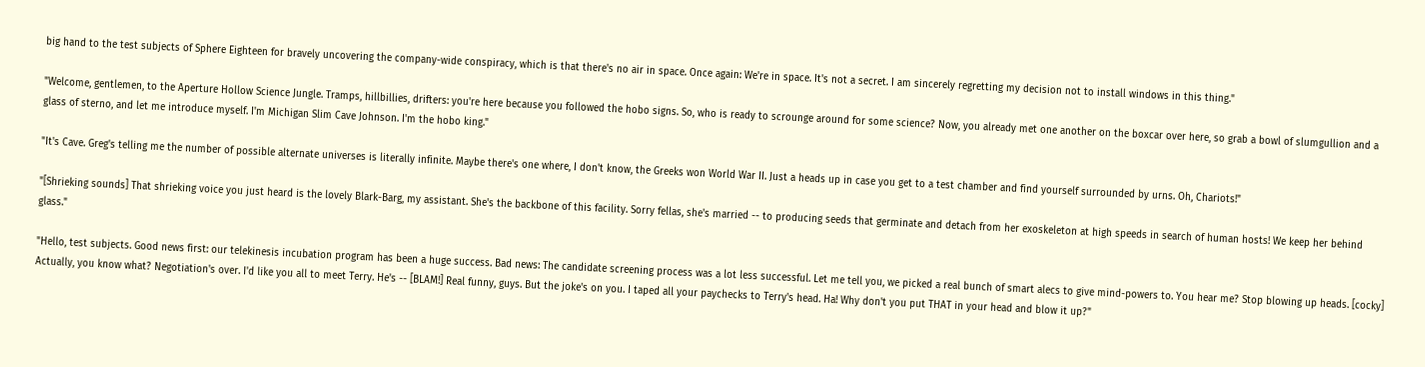big hand to the test subjects of Sphere Eighteen for bravely uncovering the company-wide conspiracy, which is that there's no air in space. Once again: We're in space. It's not a secret. I am sincerely regretting my decision not to install windows in this thing."

"Welcome, gentlemen, to the Aperture Hollow Science Jungle. Tramps, hillbillies, drifters: you're here because you followed the hobo signs. So, who is ready to scrounge around for some science? Now, you already met one another on the boxcar over here, so grab a bowl of slumgullion and a glass of sterno, and let me introduce myself. I'm Michigan Slim Cave Johnson. I'm the hobo king."

"It's Cave. Greg's telling me the number of possible alternate universes is literally infinite. Maybe there's one where, I don't know, the Greeks won World War II. Just a heads up in case you get to a test chamber and find yourself surrounded by urns. Oh, Chariots!"

"[Shrieking sounds] That shrieking voice you just heard is the lovely Blark-Barg, my assistant. She's the backbone of this facility. Sorry fellas, she's married -- to producing seeds that germinate and detach from her exoskeleton at high speeds in search of human hosts! We keep her behind glass."

"Hello, test subjects. Good news first: our telekinesis incubation program has been a huge success. Bad news: The candidate screening process was a lot less successful. Let me tell you, we picked a real bunch of smart alecs to give mind-powers to. You hear me? Stop blowing up heads. [cocky] Actually, you know what? Negotiation's over. I'd like you all to meet Terry. He's -- [BLAM!] Real funny, guys. But the joke's on you. I taped all your paychecks to Terry's head. Ha! Why don't you put THAT in your head and blow it up?"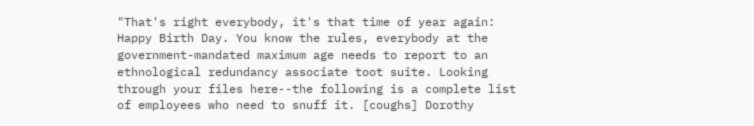"That's right everybody, it's that time of year again: Happy Birth Day. You know the rules, everybody at the government-mandated maximum age needs to report to an ethnological redundancy associate toot suite. Looking through your files here--the following is a complete list of employees who need to snuff it. [coughs] Dorothy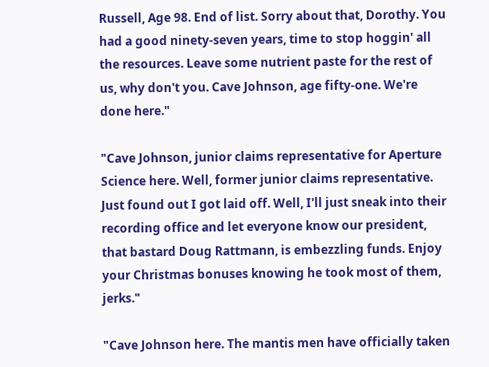Russell, Age 98. End of list. Sorry about that, Dorothy. You had a good ninety-seven years, time to stop hoggin' all the resources. Leave some nutrient paste for the rest of us, why don't you. Cave Johnson, age fifty-one. We're done here."

"Cave Johnson, junior claims representative for Aperture Science here. Well, former junior claims representative. Just found out I got laid off. Well, I'll just sneak into their recording office and let everyone know our president, that bastard Doug Rattmann, is embezzling funds. Enjoy your Christmas bonuses knowing he took most of them, jerks."

"Cave Johnson here. The mantis men have officially taken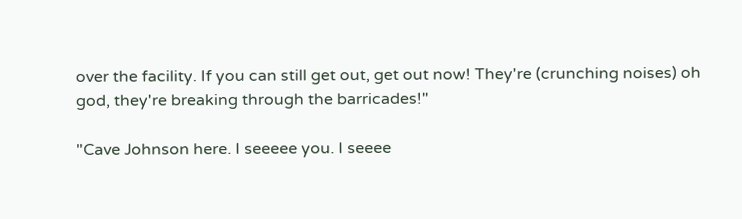over the facility. If you can still get out, get out now! They're (crunching noises) oh god, they're breaking through the barricades!"

"Cave Johnson here. I seeeee you. I seeee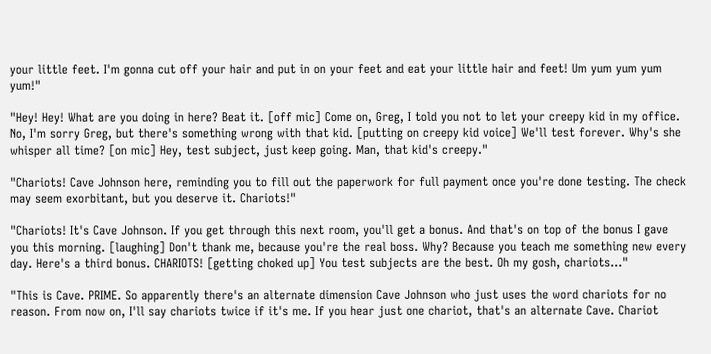your little feet. I'm gonna cut off your hair and put in on your feet and eat your little hair and feet! Um yum yum yum yum!"

"Hey! Hey! What are you doing in here? Beat it. [off mic] Come on, Greg, I told you not to let your creepy kid in my office. No, I'm sorry Greg, but there's something wrong with that kid. [putting on creepy kid voice] We'll test forever. Why's she whisper all time? [on mic] Hey, test subject, just keep going. Man, that kid's creepy."

"Chariots! Cave Johnson here, reminding you to fill out the paperwork for full payment once you're done testing. The check may seem exorbitant, but you deserve it. Chariots!"

"Chariots! It's Cave Johnson. If you get through this next room, you'll get a bonus. And that's on top of the bonus I gave you this morning. [laughing] Don't thank me, because you're the real boss. Why? Because you teach me something new every day. Here's a third bonus. CHARIOTS! [getting choked up] You test subjects are the best. Oh my gosh, chariots..."

"This is Cave. PRIME. So apparently there's an alternate dimension Cave Johnson who just uses the word chariots for no reason. From now on, I'll say chariots twice if it's me. If you hear just one chariot, that's an alternate Cave. Chariot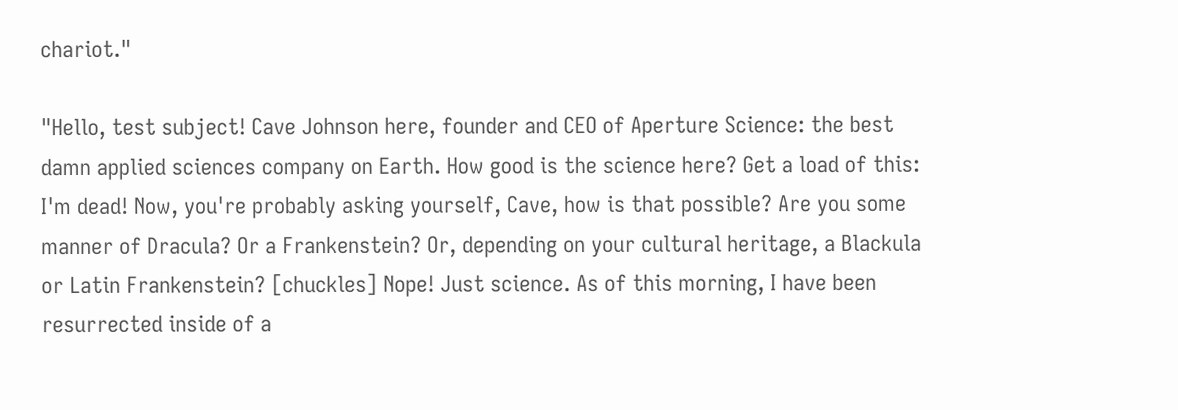chariot."

"Hello, test subject! Cave Johnson here, founder and CEO of Aperture Science: the best damn applied sciences company on Earth. How good is the science here? Get a load of this: I'm dead! Now, you're probably asking yourself, Cave, how is that possible? Are you some manner of Dracula? Or a Frankenstein? Or, depending on your cultural heritage, a Blackula or Latin Frankenstein? [chuckles] Nope! Just science. As of this morning, I have been resurrected inside of a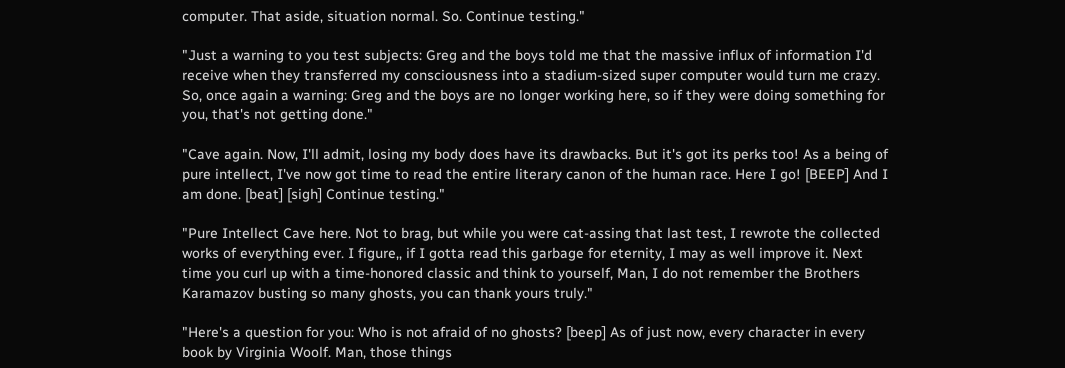computer. That aside, situation normal. So. Continue testing."

"Just a warning to you test subjects: Greg and the boys told me that the massive influx of information I'd receive when they transferred my consciousness into a stadium-sized super computer would turn me crazy. So, once again a warning: Greg and the boys are no longer working here, so if they were doing something for you, that's not getting done."

"Cave again. Now, I'll admit, losing my body does have its drawbacks. But it's got its perks too! As a being of pure intellect, I've now got time to read the entire literary canon of the human race. Here I go! [BEEP] And I am done. [beat] [sigh] Continue testing."

"Pure Intellect Cave here. Not to brag, but while you were cat-assing that last test, I rewrote the collected works of everything ever. I figure,, if I gotta read this garbage for eternity, I may as well improve it. Next time you curl up with a time-honored classic and think to yourself, Man, I do not remember the Brothers Karamazov busting so many ghosts, you can thank yours truly."

"Here's a question for you: Who is not afraid of no ghosts? [beep] As of just now, every character in every book by Virginia Woolf. Man, those things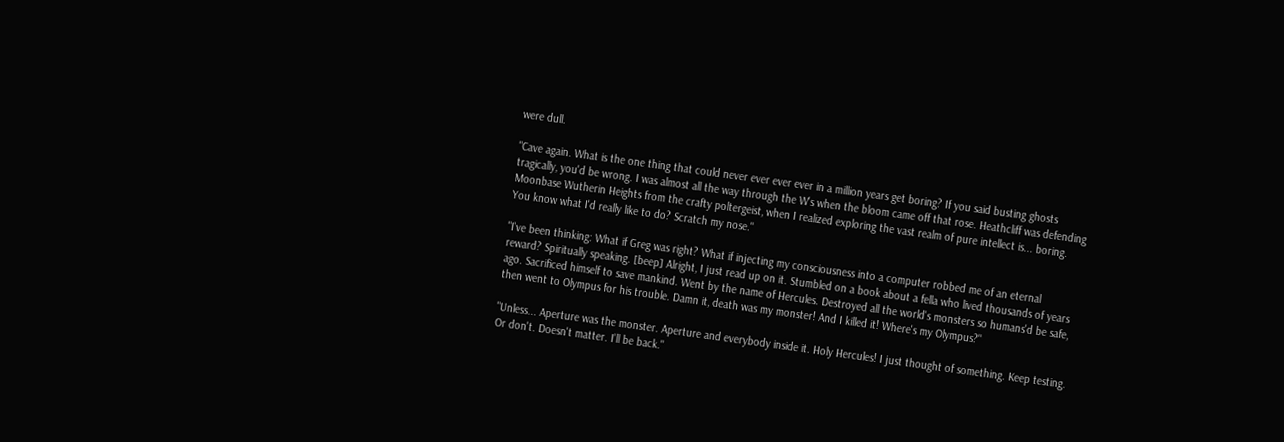were dull.

"Cave again. What is the one thing that could never ever ever ever in a million years get boring? If you said busting ghosts tragically, you'd be wrong. I was almost all the way through the W's when the bloom came off that rose. Heathcliff was defending Moonbase Wutherin Heights from the crafty poltergeist, when I realized exploring the vast realm of pure intellect is... boring. You know what I'd really like to do? Scratch my nose."

"I've been thinking: What if Greg was right? What if injecting my consciousness into a computer robbed me of an eternal reward? Spiritually speaking. [beep] Alright, I just read up on it. Stumbled on a book about a fella who lived thousands of years ago. Sacrificed himself to save mankind. Went by the name of Hercules. Destroyed all the world's monsters so humans'd be safe, then went to Olympus for his trouble. Damn it, death was my monster! And I killed it! Where's my Olympus?"

"Unless... Aperture was the monster. Aperture and everybody inside it. Holy Hercules! I just thought of something. Keep testing. Or don't. Doesn't matter. I'll be back."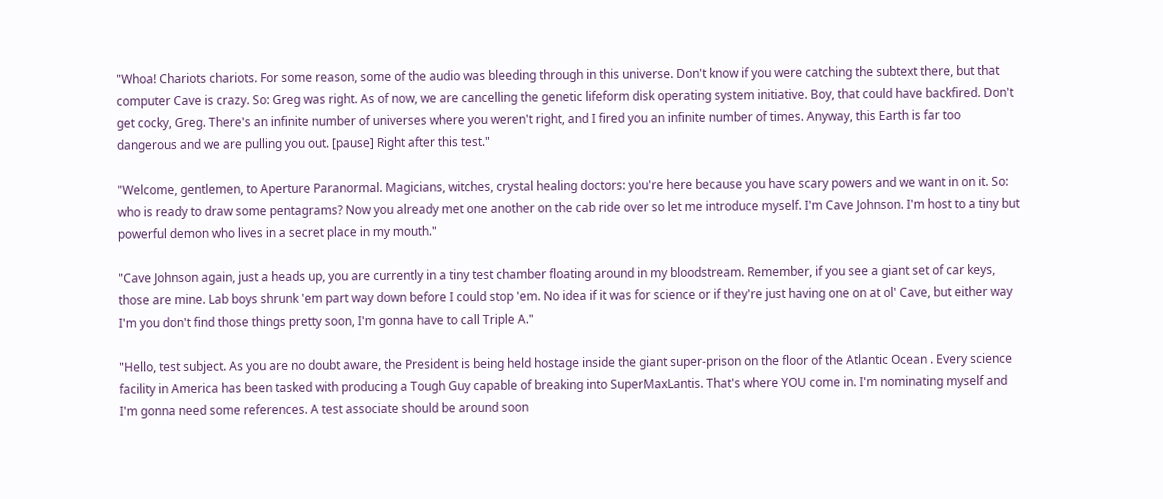"Whoa! Chariots chariots. For some reason, some of the audio was bleeding through in this universe. Don't know if you were catching the subtext there, but that computer Cave is crazy. So: Greg was right. As of now, we are cancelling the genetic lifeform disk operating system initiative. Boy, that could have backfired. Don't get cocky, Greg. There's an infinite number of universes where you weren't right, and I fired you an infinite number of times. Anyway, this Earth is far too dangerous and we are pulling you out. [pause] Right after this test."

"Welcome, gentlemen, to Aperture Paranormal. Magicians, witches, crystal healing doctors: you're here because you have scary powers and we want in on it. So: who is ready to draw some pentagrams? Now you already met one another on the cab ride over so let me introduce myself. I'm Cave Johnson. I'm host to a tiny but powerful demon who lives in a secret place in my mouth."

"Cave Johnson again, just a heads up, you are currently in a tiny test chamber floating around in my bloodstream. Remember, if you see a giant set of car keys, those are mine. Lab boys shrunk 'em part way down before I could stop 'em. No idea if it was for science or if they're just having one on at ol' Cave, but either way I'm you don't find those things pretty soon, I'm gonna have to call Triple A."

"Hello, test subject. As you are no doubt aware, the President is being held hostage inside the giant super-prison on the floor of the Atlantic Ocean . Every science facility in America has been tasked with producing a Tough Guy capable of breaking into SuperMaxLantis. That's where YOU come in. I'm nominating myself and I'm gonna need some references. A test associate should be around soon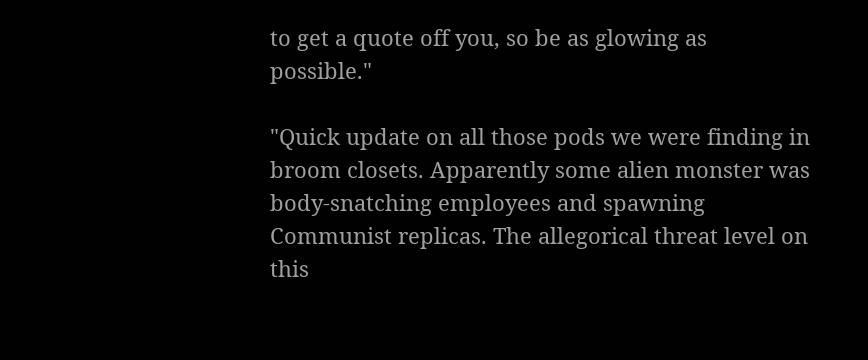to get a quote off you, so be as glowing as possible."

"Quick update on all those pods we were finding in broom closets. Apparently some alien monster was body-snatching employees and spawning Communist replicas. The allegorical threat level on this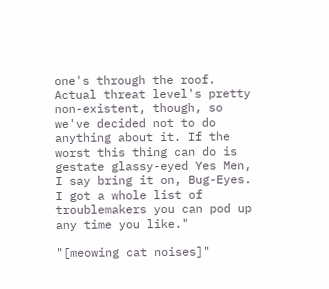one's through the roof. Actual threat level's pretty non-existent, though, so we've decided not to do anything about it. If the worst this thing can do is gestate glassy-eyed Yes Men, I say bring it on, Bug-Eyes. I got a whole list of troublemakers you can pod up any time you like."

"[meowing cat noises]"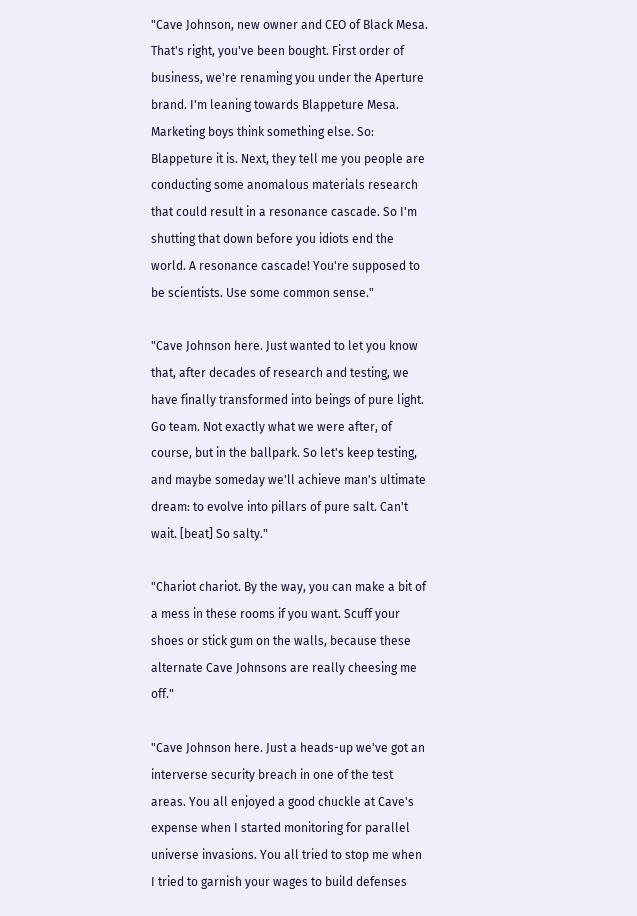"Cave Johnson, new owner and CEO of Black Mesa. That's right, you've been bought. First order of business, we're renaming you under the Aperture brand. I'm leaning towards Blappeture Mesa. Marketing boys think something else. So: Blappeture it is. Next, they tell me you people are conducting some anomalous materials research that could result in a resonance cascade. So I'm shutting that down before you idiots end the world. A resonance cascade! You're supposed to be scientists. Use some common sense."

"Cave Johnson here. Just wanted to let you know that, after decades of research and testing, we have finally transformed into beings of pure light. Go team. Not exactly what we were after, of course, but in the ballpark. So let's keep testing, and maybe someday we'll achieve man's ultimate dream: to evolve into pillars of pure salt. Can't wait. [beat] So salty."

"Chariot chariot. By the way, you can make a bit of a mess in these rooms if you want. Scuff your shoes or stick gum on the walls, because these alternate Cave Johnsons are really cheesing me off."

"Cave Johnson here. Just a heads-up we've got an interverse security breach in one of the test areas. You all enjoyed a good chuckle at Cave's expense when I started monitoring for parallel universe invasions. You all tried to stop me when I tried to garnish your wages to build defenses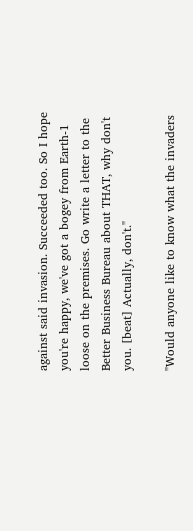against said invasion. Succeeded too. So I hope you're happy, we've got a bogey from Earth-1 loose on the premises. Go write a letter to the Better Business Bureau about THAT, why don't you. [beat] Actually, don't."

"Would anyone like to know what the invaders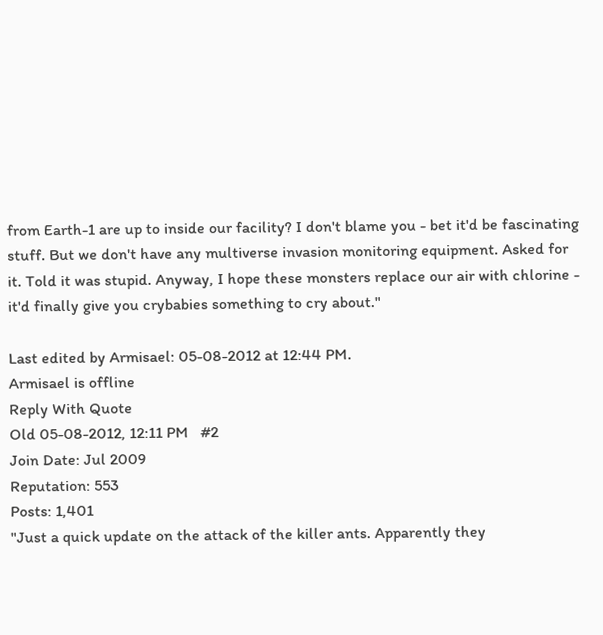from Earth-1 are up to inside our facility? I don't blame you - bet it'd be fascinating stuff. But we don't have any multiverse invasion monitoring equipment. Asked for it. Told it was stupid. Anyway, I hope these monsters replace our air with chlorine - it'd finally give you crybabies something to cry about."

Last edited by Armisael: 05-08-2012 at 12:44 PM.
Armisael is offline
Reply With Quote
Old 05-08-2012, 12:11 PM   #2
Join Date: Jul 2009
Reputation: 553
Posts: 1,401
"Just a quick update on the attack of the killer ants. Apparently they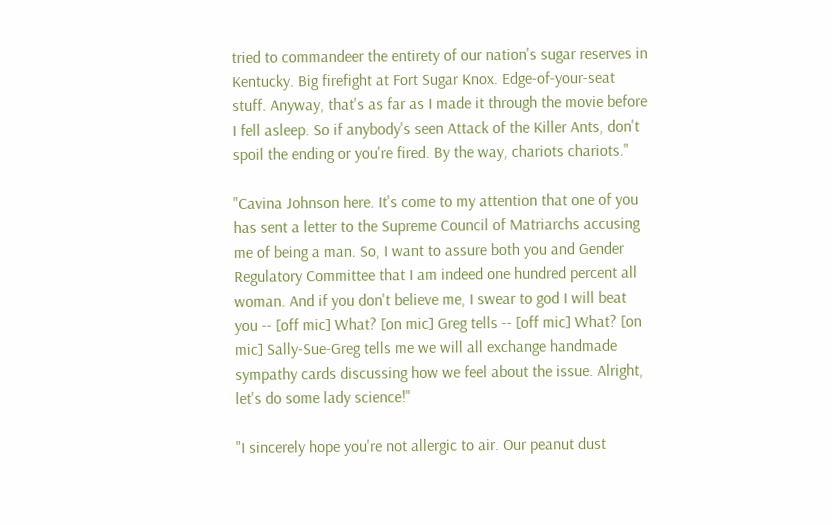tried to commandeer the entirety of our nation's sugar reserves in Kentucky. Big firefight at Fort Sugar Knox. Edge-of-your-seat stuff. Anyway, that's as far as I made it through the movie before I fell asleep. So if anybody's seen Attack of the Killer Ants, don't spoil the ending or you're fired. By the way, chariots chariots."

"Cavina Johnson here. It's come to my attention that one of you has sent a letter to the Supreme Council of Matriarchs accusing me of being a man. So, I want to assure both you and Gender Regulatory Committee that I am indeed one hundred percent all woman. And if you don't believe me, I swear to god I will beat you -- [off mic] What? [on mic] Greg tells -- [off mic] What? [on mic] Sally-Sue-Greg tells me we will all exchange handmade sympathy cards discussing how we feel about the issue. Alright, let's do some lady science!"

"I sincerely hope you're not allergic to air. Our peanut dust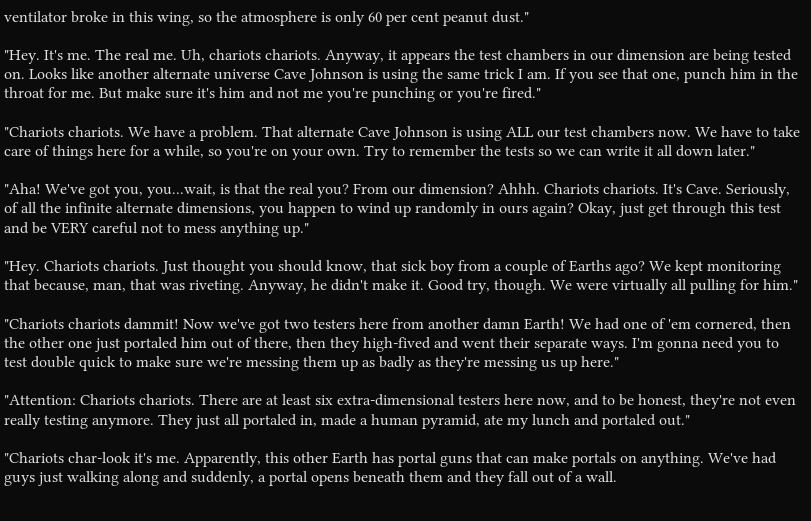ventilator broke in this wing, so the atmosphere is only 60 per cent peanut dust."

"Hey. It's me. The real me. Uh, chariots chariots. Anyway, it appears the test chambers in our dimension are being tested on. Looks like another alternate universe Cave Johnson is using the same trick I am. If you see that one, punch him in the throat for me. But make sure it's him and not me you're punching or you're fired."

"Chariots chariots. We have a problem. That alternate Cave Johnson is using ALL our test chambers now. We have to take care of things here for a while, so you're on your own. Try to remember the tests so we can write it all down later."

"Aha! We've got you, you...wait, is that the real you? From our dimension? Ahhh. Chariots chariots. It's Cave. Seriously, of all the infinite alternate dimensions, you happen to wind up randomly in ours again? Okay, just get through this test and be VERY careful not to mess anything up."

"Hey. Chariots chariots. Just thought you should know, that sick boy from a couple of Earths ago? We kept monitoring that because, man, that was riveting. Anyway, he didn't make it. Good try, though. We were virtually all pulling for him."

"Chariots chariots dammit! Now we've got two testers here from another damn Earth! We had one of 'em cornered, then the other one just portaled him out of there, then they high-fived and went their separate ways. I'm gonna need you to test double quick to make sure we're messing them up as badly as they're messing us up here."

"Attention: Chariots chariots. There are at least six extra-dimensional testers here now, and to be honest, they're not even really testing anymore. They just all portaled in, made a human pyramid, ate my lunch and portaled out."

"Chariots char-look it's me. Apparently, this other Earth has portal guns that can make portals on anything. We've had guys just walking along and suddenly, a portal opens beneath them and they fall out of a wall.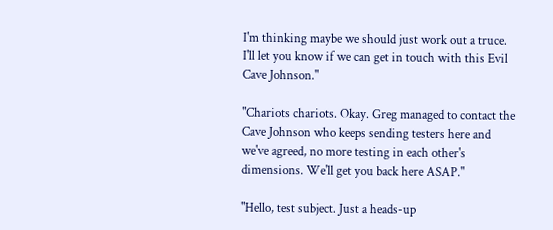I'm thinking maybe we should just work out a truce. I'll let you know if we can get in touch with this Evil Cave Johnson."

"Chariots chariots. Okay. Greg managed to contact the Cave Johnson who keeps sending testers here and we've agreed, no more testing in each other's dimensions. We'll get you back here ASAP."

"Hello, test subject. Just a heads-up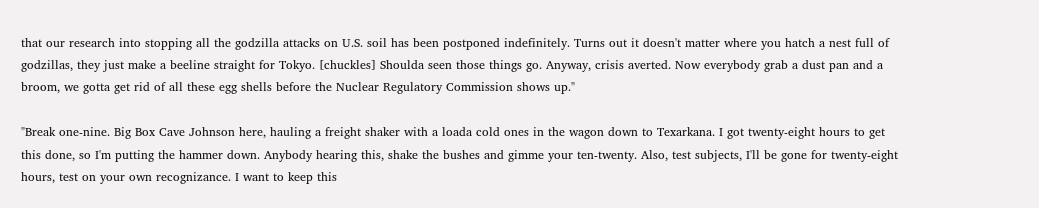that our research into stopping all the godzilla attacks on U.S. soil has been postponed indefinitely. Turns out it doesn't matter where you hatch a nest full of godzillas, they just make a beeline straight for Tokyo. [chuckles] Shoulda seen those things go. Anyway, crisis averted. Now everybody grab a dust pan and a broom, we gotta get rid of all these egg shells before the Nuclear Regulatory Commission shows up."

"Break one-nine. Big Box Cave Johnson here, hauling a freight shaker with a loada cold ones in the wagon down to Texarkana. I got twenty-eight hours to get this done, so I'm putting the hammer down. Anybody hearing this, shake the bushes and gimme your ten-twenty. Also, test subjects, I'll be gone for twenty-eight hours, test on your own recognizance. I want to keep this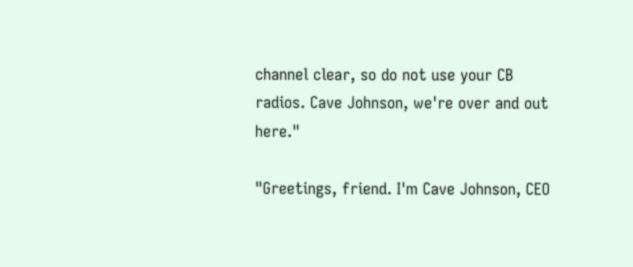channel clear, so do not use your CB radios. Cave Johnson, we're over and out here."

"Greetings, friend. I'm Cave Johnson, CEO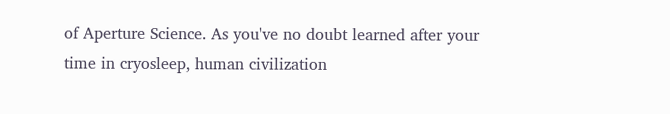of Aperture Science. As you've no doubt learned after your time in cryosleep, human civilization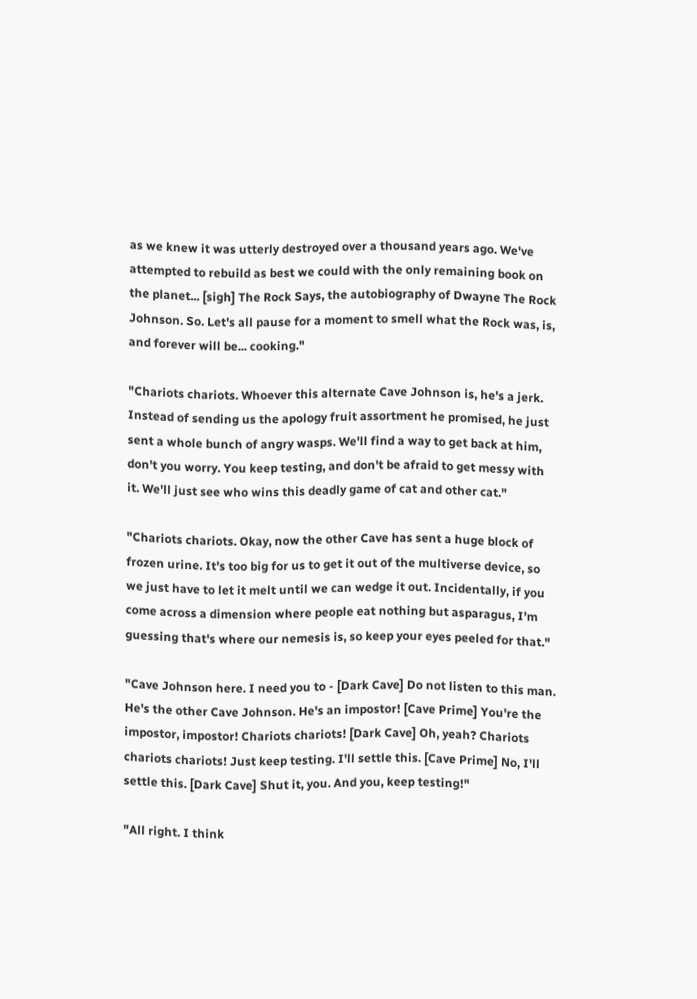as we knew it was utterly destroyed over a thousand years ago. We've attempted to rebuild as best we could with the only remaining book on the planet... [sigh] The Rock Says, the autobiography of Dwayne The Rock Johnson. So. Let's all pause for a moment to smell what the Rock was, is, and forever will be... cooking."

"Chariots chariots. Whoever this alternate Cave Johnson is, he's a jerk. Instead of sending us the apology fruit assortment he promised, he just sent a whole bunch of angry wasps. We'll find a way to get back at him, don't you worry. You keep testing, and don't be afraid to get messy with it. We'll just see who wins this deadly game of cat and other cat."

"Chariots chariots. Okay, now the other Cave has sent a huge block of frozen urine. It's too big for us to get it out of the multiverse device, so we just have to let it melt until we can wedge it out. Incidentally, if you come across a dimension where people eat nothing but asparagus, I'm guessing that's where our nemesis is, so keep your eyes peeled for that."

"Cave Johnson here. I need you to - [Dark Cave] Do not listen to this man. He's the other Cave Johnson. He's an impostor! [Cave Prime] You're the impostor, impostor! Chariots chariots! [Dark Cave] Oh, yeah? Chariots chariots chariots! Just keep testing. I'll settle this. [Cave Prime] No, I'll settle this. [Dark Cave] Shut it, you. And you, keep testing!"

"All right. I think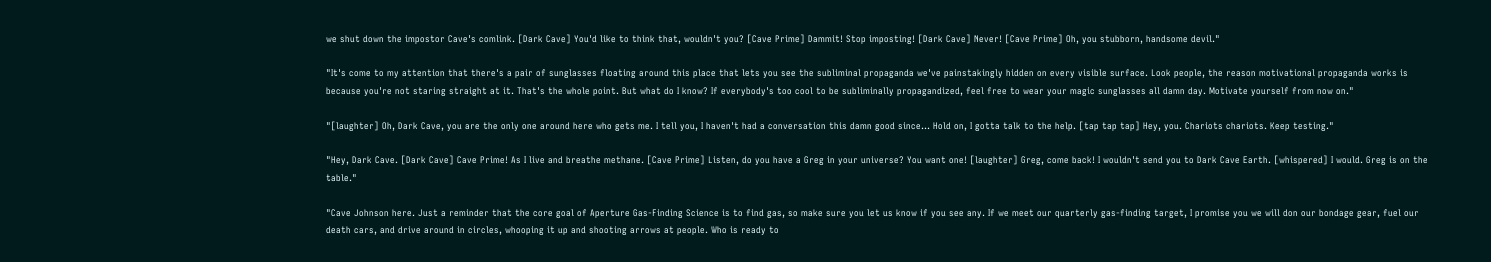we shut down the impostor Cave's comlink. [Dark Cave] You'd like to think that, wouldn't you? [Cave Prime] Dammit! Stop imposting! [Dark Cave] Never! [Cave Prime] Oh, you stubborn, handsome devil."

"It's come to my attention that there's a pair of sunglasses floating around this place that lets you see the subliminal propaganda we've painstakingly hidden on every visible surface. Look people, the reason motivational propaganda works is because you're not staring straight at it. That's the whole point. But what do I know? If everybody's too cool to be subliminally propagandized, feel free to wear your magic sunglasses all damn day. Motivate yourself from now on."

"[laughter] Oh, Dark Cave, you are the only one around here who gets me. I tell you, I haven't had a conversation this damn good since... Hold on, I gotta talk to the help. [tap tap tap] Hey, you. Chariots chariots. Keep testing."

"Hey, Dark Cave. [Dark Cave] Cave Prime! As I live and breathe methane. [Cave Prime] Listen, do you have a Greg in your universe? You want one! [laughter] Greg, come back! I wouldn't send you to Dark Cave Earth. [whispered] I would. Greg is on the table."

"Cave Johnson here. Just a reminder that the core goal of Aperture Gas-Finding Science is to find gas, so make sure you let us know if you see any. If we meet our quarterly gas-finding target, I promise you we will don our bondage gear, fuel our death cars, and drive around in circles, whooping it up and shooting arrows at people. Who is ready to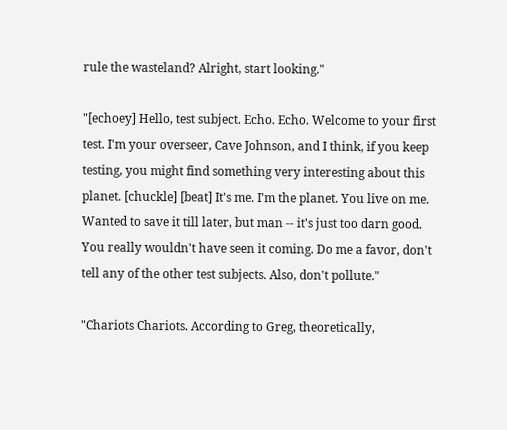rule the wasteland? Alright, start looking."

"[echoey] Hello, test subject. Echo. Echo. Welcome to your first test. I'm your overseer, Cave Johnson, and I think, if you keep testing, you might find something very interesting about this planet. [chuckle] [beat] It's me. I'm the planet. You live on me. Wanted to save it till later, but man -- it's just too darn good. You really wouldn't have seen it coming. Do me a favor, don't tell any of the other test subjects. Also, don't pollute."

"Chariots Chariots. According to Greg, theoretically,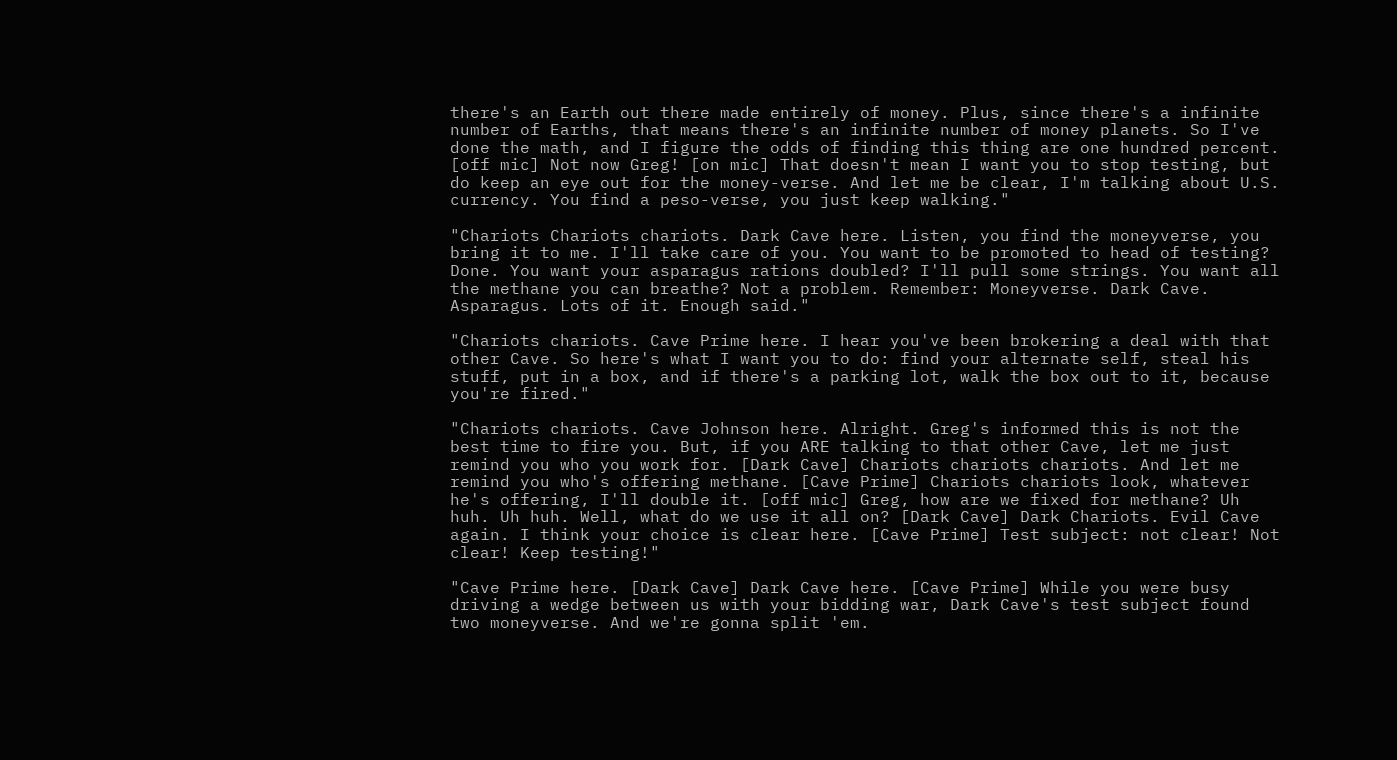there's an Earth out there made entirely of money. Plus, since there's a infinite number of Earths, that means there's an infinite number of money planets. So I've done the math, and I figure the odds of finding this thing are one hundred percent. [off mic] Not now Greg! [on mic] That doesn't mean I want you to stop testing, but do keep an eye out for the money-verse. And let me be clear, I'm talking about U.S. currency. You find a peso-verse, you just keep walking."

"Chariots Chariots chariots. Dark Cave here. Listen, you find the moneyverse, you bring it to me. I'll take care of you. You want to be promoted to head of testing? Done. You want your asparagus rations doubled? I'll pull some strings. You want all the methane you can breathe? Not a problem. Remember: Moneyverse. Dark Cave. Asparagus. Lots of it. Enough said."

"Chariots chariots. Cave Prime here. I hear you've been brokering a deal with that other Cave. So here's what I want you to do: find your alternate self, steal his stuff, put in a box, and if there's a parking lot, walk the box out to it, because you're fired."

"Chariots chariots. Cave Johnson here. Alright. Greg's informed this is not the best time to fire you. But, if you ARE talking to that other Cave, let me just remind you who you work for. [Dark Cave] Chariots chariots chariots. And let me remind you who's offering methane. [Cave Prime] Chariots chariots look, whatever he's offering, I'll double it. [off mic] Greg, how are we fixed for methane? Uh huh. Uh huh. Well, what do we use it all on? [Dark Cave] Dark Chariots. Evil Cave again. I think your choice is clear here. [Cave Prime] Test subject: not clear! Not clear! Keep testing!"

"Cave Prime here. [Dark Cave] Dark Cave here. [Cave Prime] While you were busy driving a wedge between us with your bidding war, Dark Cave's test subject found two moneyverse. And we're gonna split 'em.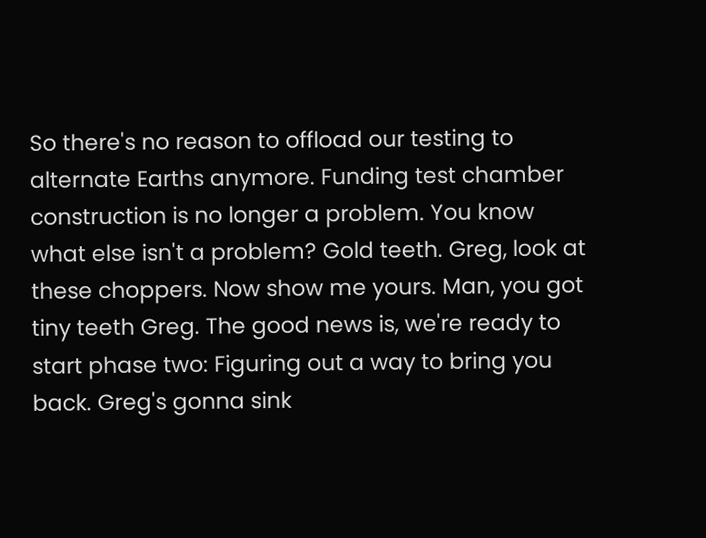So there's no reason to offload our testing to alternate Earths anymore. Funding test chamber construction is no longer a problem. You know what else isn't a problem? Gold teeth. Greg, look at these choppers. Now show me yours. Man, you got tiny teeth Greg. The good news is, we're ready to start phase two: Figuring out a way to bring you back. Greg's gonna sink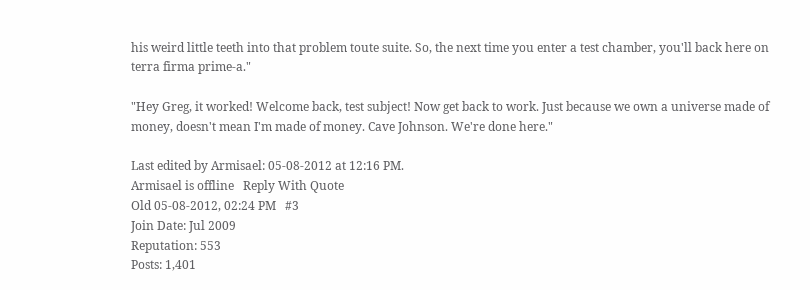his weird little teeth into that problem toute suite. So, the next time you enter a test chamber, you'll back here on terra firma prime-a."

"Hey Greg, it worked! Welcome back, test subject! Now get back to work. Just because we own a universe made of money, doesn't mean I'm made of money. Cave Johnson. We're done here."

Last edited by Armisael: 05-08-2012 at 12:16 PM.
Armisael is offline   Reply With Quote
Old 05-08-2012, 02:24 PM   #3
Join Date: Jul 2009
Reputation: 553
Posts: 1,401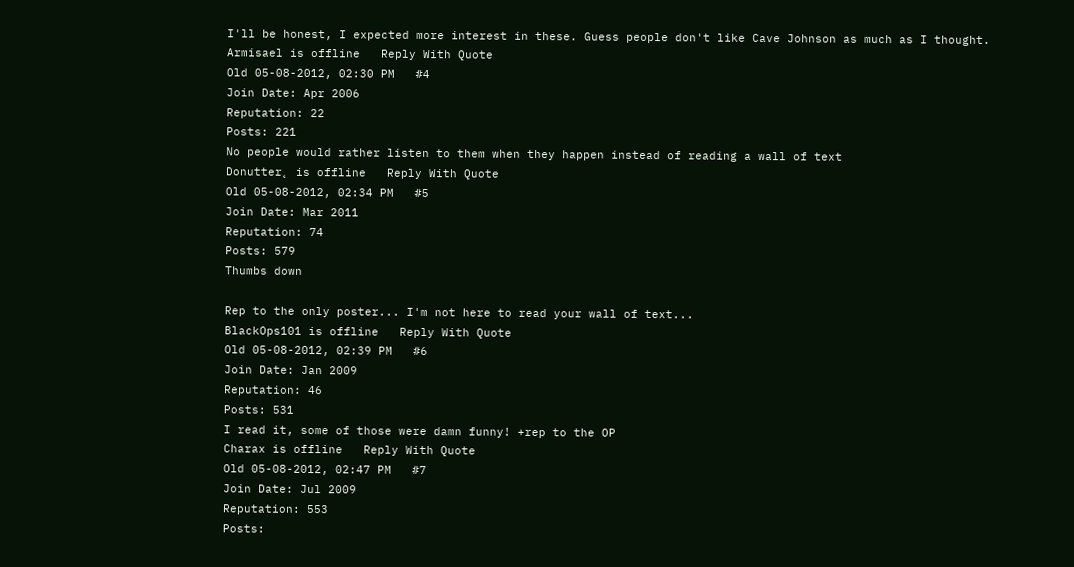I'll be honest, I expected more interest in these. Guess people don't like Cave Johnson as much as I thought.
Armisael is offline   Reply With Quote
Old 05-08-2012, 02:30 PM   #4
Join Date: Apr 2006
Reputation: 22
Posts: 221
No people would rather listen to them when they happen instead of reading a wall of text
Donutter˛ is offline   Reply With Quote
Old 05-08-2012, 02:34 PM   #5
Join Date: Mar 2011
Reputation: 74
Posts: 579
Thumbs down

Rep to the only poster... I'm not here to read your wall of text...
BlackOps101 is offline   Reply With Quote
Old 05-08-2012, 02:39 PM   #6
Join Date: Jan 2009
Reputation: 46
Posts: 531
I read it, some of those were damn funny! +rep to the OP
Charax is offline   Reply With Quote
Old 05-08-2012, 02:47 PM   #7
Join Date: Jul 2009
Reputation: 553
Posts: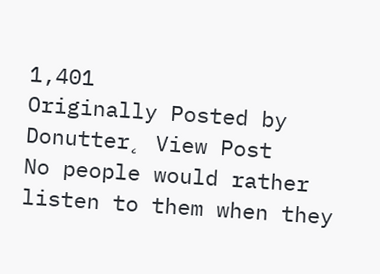1,401
Originally Posted by Donutter˛ View Post
No people would rather listen to them when they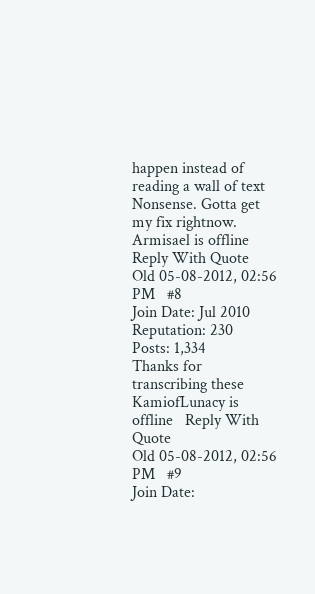happen instead of reading a wall of text
Nonsense. Gotta get my fix rightnow.
Armisael is offline   Reply With Quote
Old 05-08-2012, 02:56 PM   #8
Join Date: Jul 2010
Reputation: 230
Posts: 1,334
Thanks for transcribing these
KamiofLunacy is offline   Reply With Quote
Old 05-08-2012, 02:56 PM   #9
Join Date: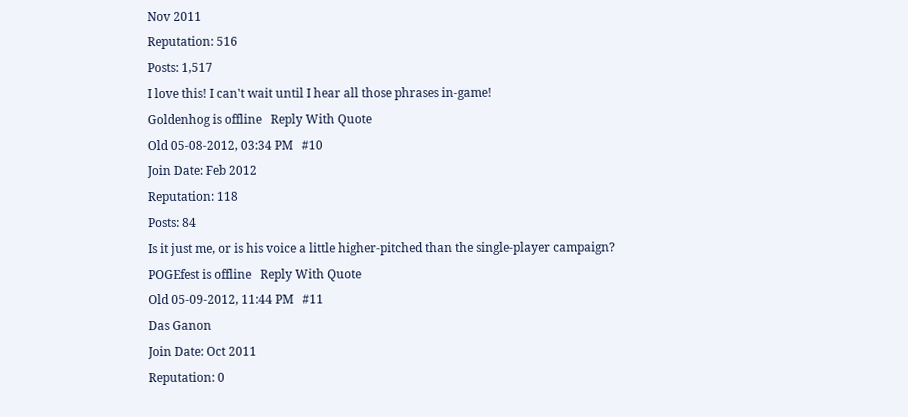Nov 2011
Reputation: 516
Posts: 1,517
I love this! I can't wait until I hear all those phrases in-game!
Goldenhog is offline   Reply With Quote
Old 05-08-2012, 03:34 PM   #10
Join Date: Feb 2012
Reputation: 118
Posts: 84
Is it just me, or is his voice a little higher-pitched than the single-player campaign?
POGEfest is offline   Reply With Quote
Old 05-09-2012, 11:44 PM   #11
Das Ganon
Join Date: Oct 2011
Reputation: 0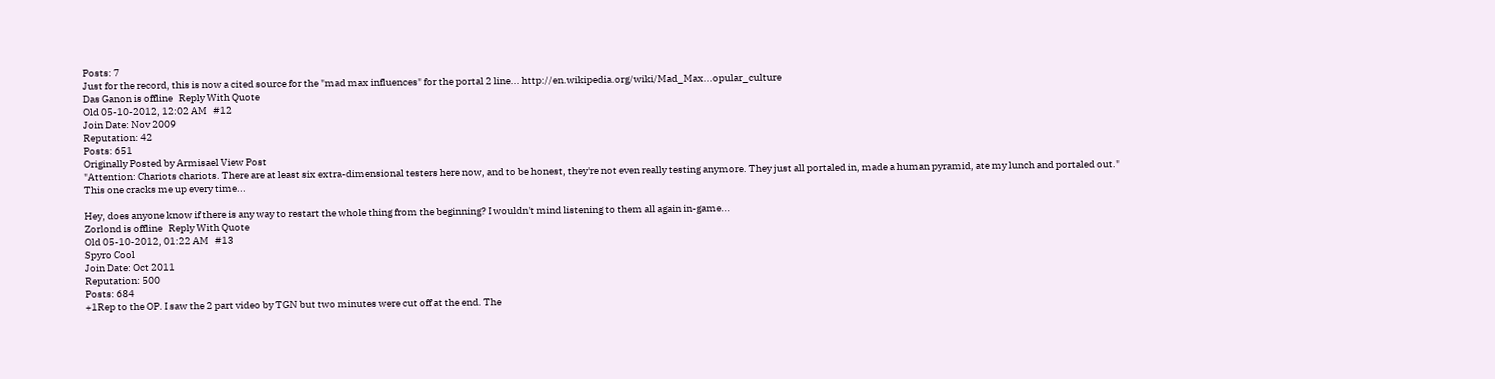Posts: 7
Just for the record, this is now a cited source for the "mad max influences" for the portal 2 line... http://en.wikipedia.org/wiki/Mad_Max...opular_culture
Das Ganon is offline   Reply With Quote
Old 05-10-2012, 12:02 AM   #12
Join Date: Nov 2009
Reputation: 42
Posts: 651
Originally Posted by Armisael View Post
"Attention: Chariots chariots. There are at least six extra-dimensional testers here now, and to be honest, they're not even really testing anymore. They just all portaled in, made a human pyramid, ate my lunch and portaled out."
This one cracks me up every time...

Hey, does anyone know if there is any way to restart the whole thing from the beginning? I wouldn't mind listening to them all again in-game...
Zorlond is offline   Reply With Quote
Old 05-10-2012, 01:22 AM   #13
Spyro Cool
Join Date: Oct 2011
Reputation: 500
Posts: 684
+1Rep to the OP. I saw the 2 part video by TGN but two minutes were cut off at the end. The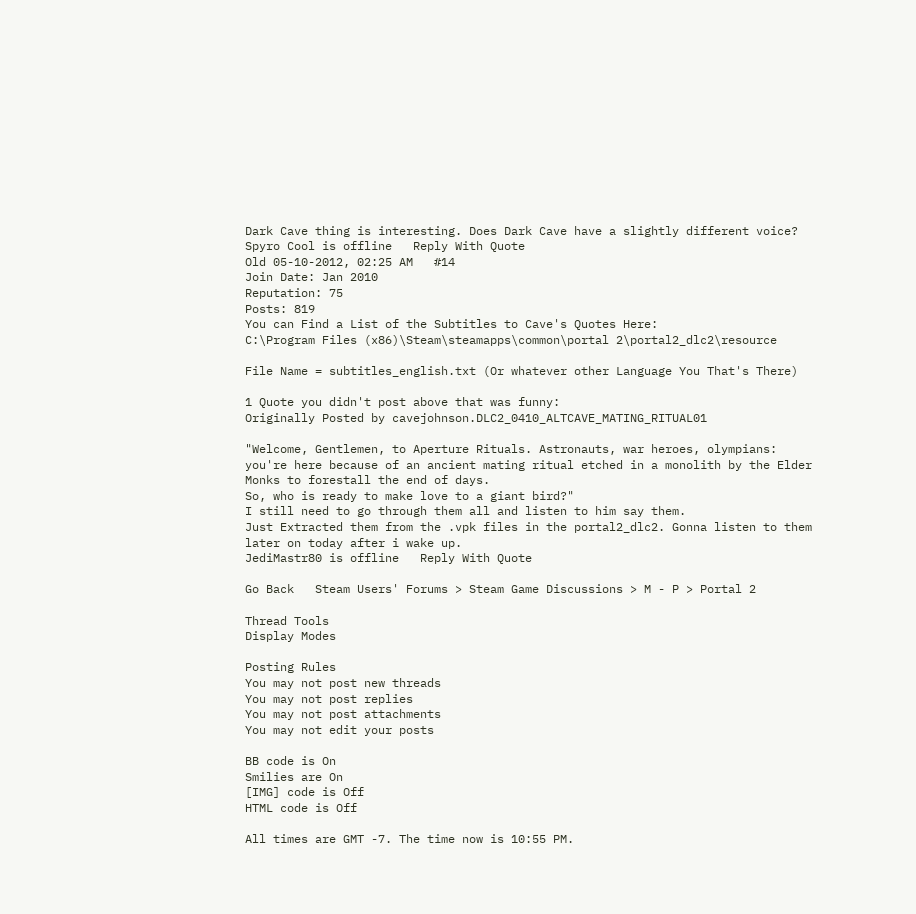Dark Cave thing is interesting. Does Dark Cave have a slightly different voice?
Spyro Cool is offline   Reply With Quote
Old 05-10-2012, 02:25 AM   #14
Join Date: Jan 2010
Reputation: 75
Posts: 819
You can Find a List of the Subtitles to Cave's Quotes Here:
C:\Program Files (x86)\Steam\steamapps\common\portal 2\portal2_dlc2\resource

File Name = subtitles_english.txt (Or whatever other Language You That's There)

1 Quote you didn't post above that was funny:
Originally Posted by cavejohnson.DLC2_0410_ALTCAVE_MATING_RITUAL01

"Welcome, Gentlemen, to Aperture Rituals. Astronauts, war heroes, olympians: you're here because of an ancient mating ritual etched in a monolith by the Elder Monks to forestall the end of days.
So, who is ready to make love to a giant bird?"
I still need to go through them all and listen to him say them.
Just Extracted them from the .vpk files in the portal2_dlc2. Gonna listen to them later on today after i wake up.
JediMastr80 is offline   Reply With Quote

Go Back   Steam Users' Forums > Steam Game Discussions > M - P > Portal 2

Thread Tools
Display Modes

Posting Rules
You may not post new threads
You may not post replies
You may not post attachments
You may not edit your posts

BB code is On
Smilies are On
[IMG] code is Off
HTML code is Off

All times are GMT -7. The time now is 10:55 PM.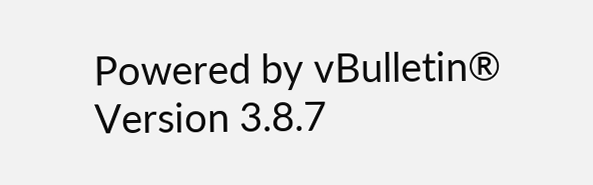Powered by vBulletin® Version 3.8.7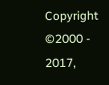Copyright ©2000 - 2017,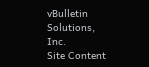vBulletin Solutions, Inc.
Site Content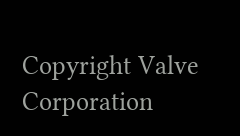Copyright Valve Corporation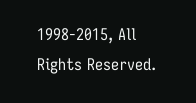1998-2015, All Rights Reserved.